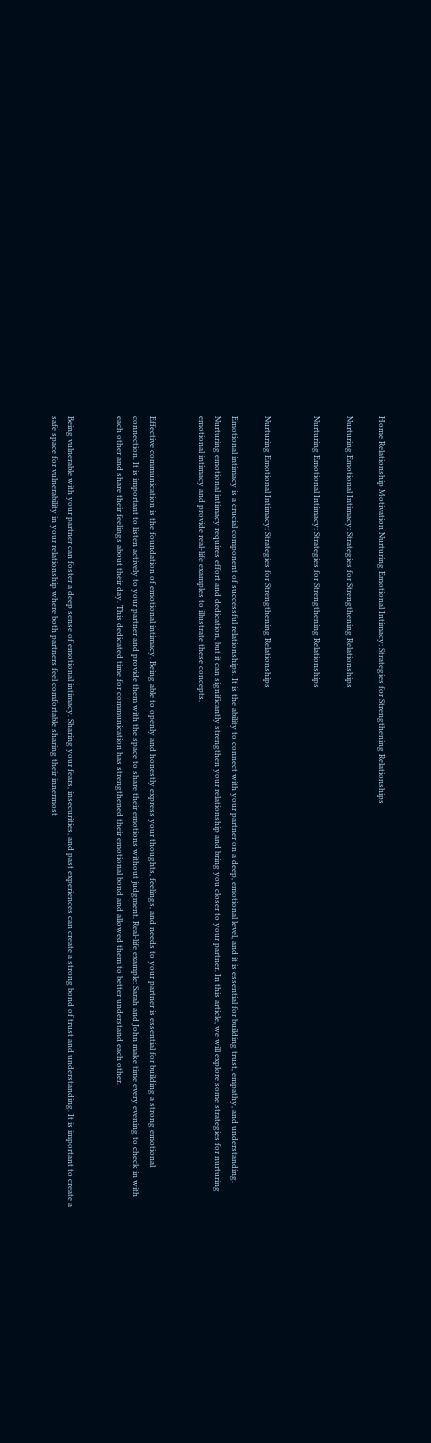Home Relationship Motivation Nurturing Emotional Intimacy: Strategies for Strengthening Relationships

Nurturing Emotional Intimacy: Strategies for Strengthening Relationships

Nurturing Emotional Intimacy: Strategies for Strengthening Relationships


Nurturing Emotional Intimacy: Strategies for Strengthening Relationships

Emotional intimacy is a crucial component of successful relationships. It is the ability to connect with your partner on a deep, emotional level, and it is essential for building trust, empathy, and understanding. Nurturing emotional intimacy requires effort and dedication, but it can significantly strengthen your relationship and bring you closer to your partner. In this article, we will explore some strategies for nurturing emotional intimacy and provide real-life examples to illustrate these concepts.


Effective communication is the foundation of emotional intimacy. Being able to openly and honestly express your thoughts, feelings, and needs to your partner is essential for building a strong emotional connection. It is important to listen actively to your partner and provide them with the space to share their emotions without judgment. Real-life example: Sarah and John make time every evening to check in with each other and share their feelings about their day. This dedicated time for communication has strengthened their emotional bond and allowed them to better understand each other.


Being vulnerable with your partner can foster a deep sense of emotional intimacy. Sharing your fears, insecurities, and past experiences can create a strong bond of trust and understanding. It is important to create a safe space for vulnerability in your relationship where both partners feel comfortable sharing their innermost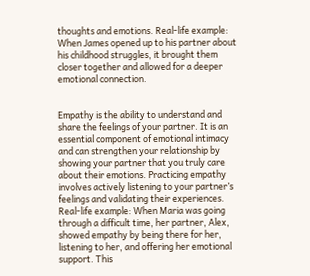thoughts and emotions. Real-life example: When James opened up to his partner about his childhood struggles, it brought them closer together and allowed for a deeper emotional connection.


Empathy is the ability to understand and share the feelings of your partner. It is an essential component of emotional intimacy and can strengthen your relationship by showing your partner that you truly care about their emotions. Practicing empathy involves actively listening to your partner’s feelings and validating their experiences. Real-life example: When Maria was going through a difficult time, her partner, Alex, showed empathy by being there for her, listening to her, and offering her emotional support. This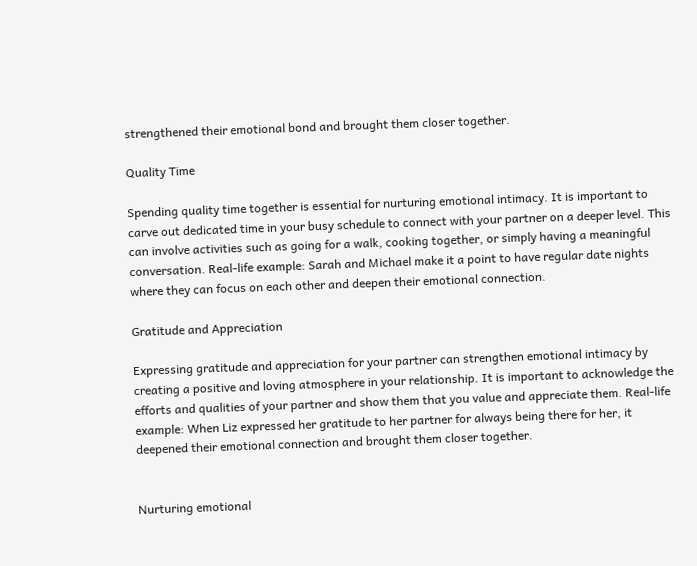strengthened their emotional bond and brought them closer together.

Quality Time

Spending quality time together is essential for nurturing emotional intimacy. It is important to carve out dedicated time in your busy schedule to connect with your partner on a deeper level. This can involve activities such as going for a walk, cooking together, or simply having a meaningful conversation. Real-life example: Sarah and Michael make it a point to have regular date nights where they can focus on each other and deepen their emotional connection.

Gratitude and Appreciation

Expressing gratitude and appreciation for your partner can strengthen emotional intimacy by creating a positive and loving atmosphere in your relationship. It is important to acknowledge the efforts and qualities of your partner and show them that you value and appreciate them. Real-life example: When Liz expressed her gratitude to her partner for always being there for her, it deepened their emotional connection and brought them closer together.


Nurturing emotional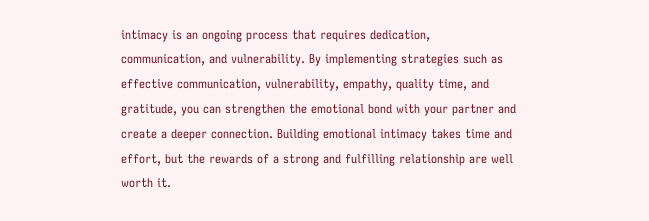intimacy is an ongoing process that requires dedication, communication, and vulnerability. By implementing strategies such as effective communication, vulnerability, empathy, quality time, and gratitude, you can strengthen the emotional bond with your partner and create a deeper connection. Building emotional intimacy takes time and effort, but the rewards of a strong and fulfilling relationship are well worth it.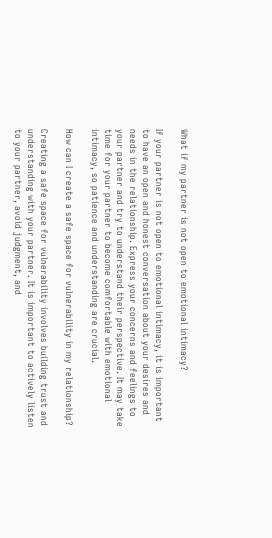What if my partner is not open to emotional intimacy?

If your partner is not open to emotional intimacy, it is important to have an open and honest conversation about your desires and needs in the relationship. Express your concerns and feelings to your partner and try to understand their perspective. It may take time for your partner to become comfortable with emotional intimacy, so patience and understanding are crucial.

How can I create a safe space for vulnerability in my relationship?

Creating a safe space for vulnerability involves building trust and understanding with your partner. It is important to actively listen to your partner, avoid judgment, and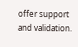offer support and validation.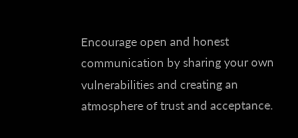Encourage open and honest communication by sharing your own vulnerabilities and creating an atmosphere of trust and acceptance.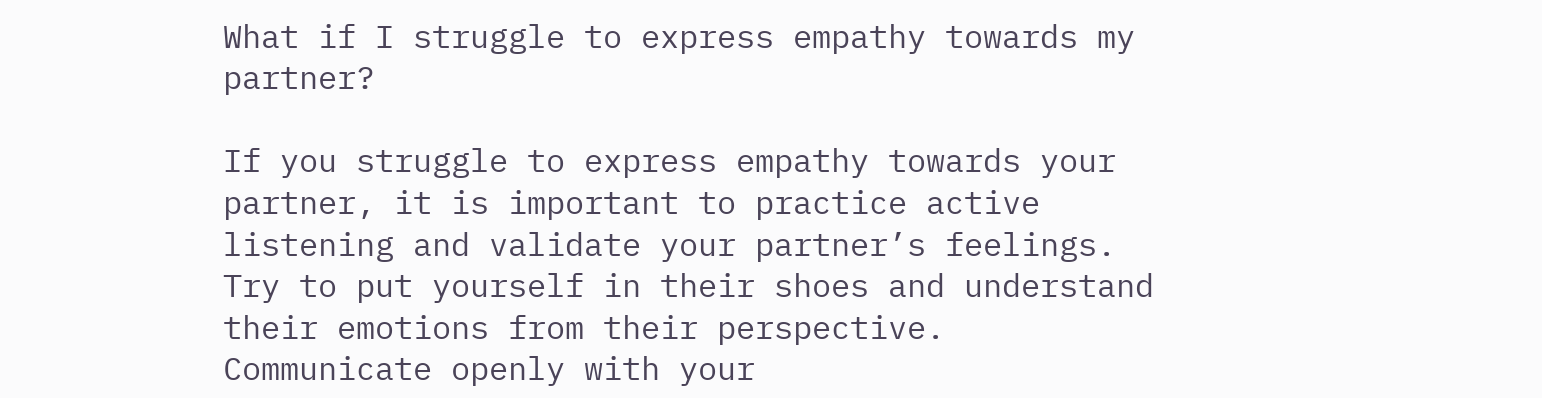What if I struggle to express empathy towards my partner?

If you struggle to express empathy towards your partner, it is important to practice active listening and validate your partner’s feelings. Try to put yourself in their shoes and understand their emotions from their perspective. Communicate openly with your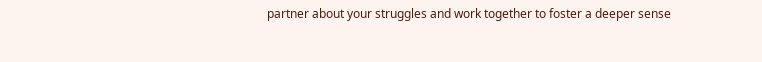partner about your struggles and work together to foster a deeper sense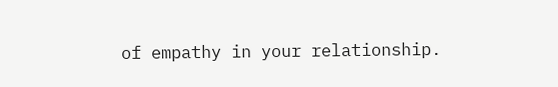of empathy in your relationship.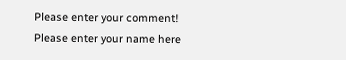Please enter your comment!
Please enter your name here